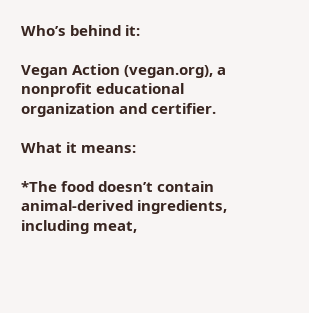Who’s behind it:

Vegan Action (vegan.org), a nonprofit educational organization and certifier.

What it means:

*The food doesn’t contain animal-derived ingredients, including meat,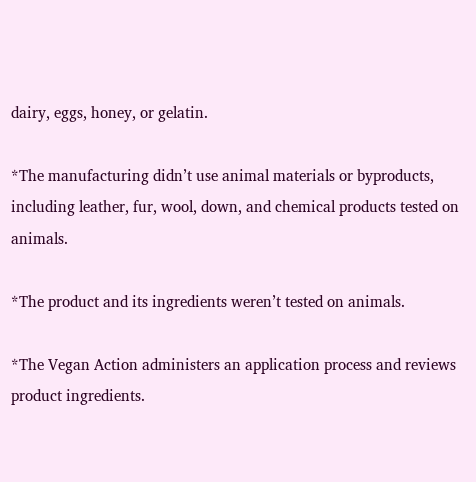dairy, eggs, honey, or gelatin.

*The manufacturing didn’t use animal materials or byproducts, including leather, fur, wool, down, and chemical products tested on animals.

*The product and its ingredients weren’t tested on animals.

*The Vegan Action administers an application process and reviews product ingredients.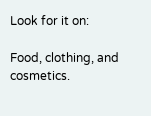Look for it on:

Food, clothing, and cosmetics.